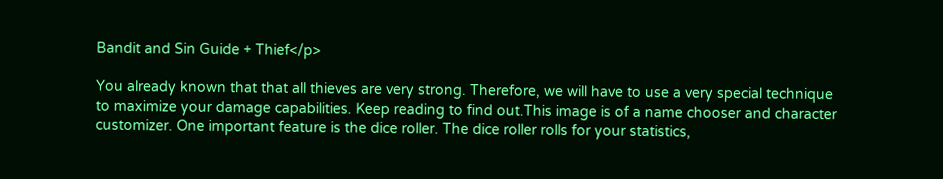Bandit and Sin Guide + Thief</p>

You already known that that all thieves are very strong. Therefore, we will have to use a very special technique to maximize your damage capabilities. Keep reading to find out.This image is of a name chooser and character customizer. One important feature is the dice roller. The dice roller rolls for your statistics,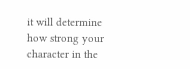it will determine how strong your character in the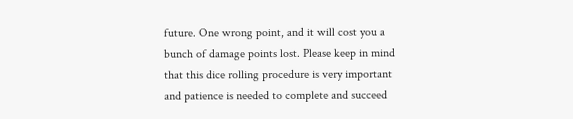future. One wrong point, and it will cost you a bunch of damage points lost. Please keep in mind that this dice rolling procedure is very important and patience is needed to complete and succeed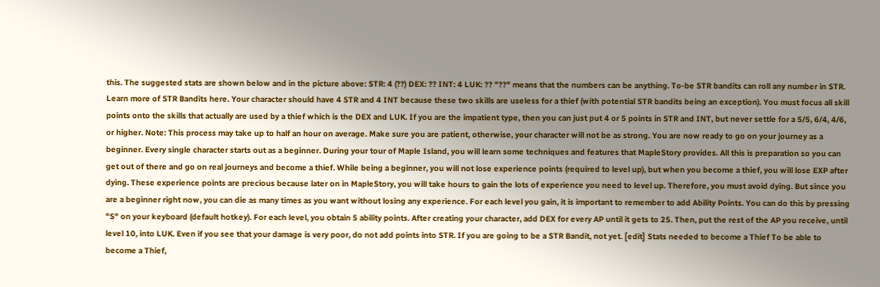this. The suggested stats are shown below and in the picture above: STR: 4 (??) DEX: ?? INT: 4 LUK: ?? "??" means that the numbers can be anything. To-be STR bandits can roll any number in STR. Learn more of STR Bandits here. Your character should have 4 STR and 4 INT because these two skills are useless for a thief (with potential STR bandits being an exception). You must focus all skill points onto the skills that actually are used by a thief which is the DEX and LUK. If you are the impatient type, then you can just put 4 or 5 points in STR and INT, but never settle for a 5/5, 6/4, 4/6, or higher. Note: This process may take up to half an hour on average. Make sure you are patient, otherwise, your character will not be as strong. You are now ready to go on your journey as a beginner. Every single character starts out as a beginner. During your tour of Maple Island, you will learn some techniques and features that MapleStory provides. All this is preparation so you can get out of there and go on real journeys and become a thief. While being a beginner, you will not lose experience points (required to level up), but when you become a thief, you will lose EXP after dying. These experience points are precious because later on in MapleStory, you will take hours to gain the lots of experience you need to level up. Therefore, you must avoid dying. But since you are a beginner right now, you can die as many times as you want without losing any experience. For each level you gain, it is important to remember to add Ability Points. You can do this by pressing "S" on your keyboard (default hotkey). For each level, you obtain 5 ability points. After creating your character, add DEX for every AP until it gets to 25. Then, put the rest of the AP you receive, until level 10, into LUK. Even if you see that your damage is very poor, do not add points into STR. If you are going to be a STR Bandit, not yet. [edit] Stats needed to become a Thief To be able to become a Thief,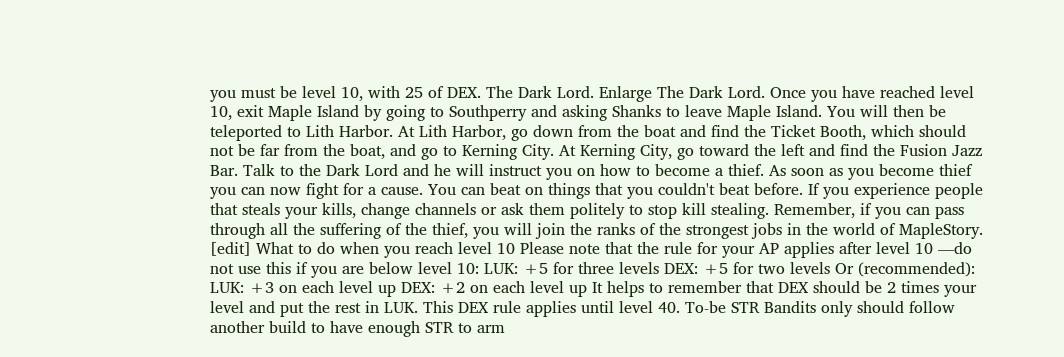you must be level 10, with 25 of DEX. The Dark Lord. Enlarge The Dark Lord. Once you have reached level 10, exit Maple Island by going to Southperry and asking Shanks to leave Maple Island. You will then be teleported to Lith Harbor. At Lith Harbor, go down from the boat and find the Ticket Booth, which should not be far from the boat, and go to Kerning City. At Kerning City, go toward the left and find the Fusion Jazz Bar. Talk to the Dark Lord and he will instruct you on how to become a thief. As soon as you become thief you can now fight for a cause. You can beat on things that you couldn't beat before. If you experience people that steals your kills, change channels or ask them politely to stop kill stealing. Remember, if you can pass through all the suffering of the thief, you will join the ranks of the strongest jobs in the world of MapleStory. [edit] What to do when you reach level 10 Please note that the rule for your AP applies after level 10 —do not use this if you are below level 10: LUK: +5 for three levels DEX: +5 for two levels Or (recommended): LUK: +3 on each level up DEX: +2 on each level up It helps to remember that DEX should be 2 times your level and put the rest in LUK. This DEX rule applies until level 40. To-be STR Bandits only should follow another build to have enough STR to arm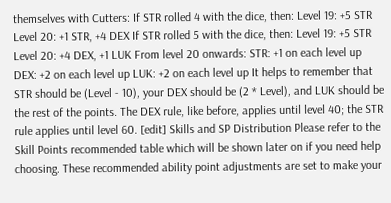themselves with Cutters: If STR rolled 4 with the dice, then: Level 19: +5 STR Level 20: +1 STR, +4 DEX If STR rolled 5 with the dice, then: Level 19: +5 STR Level 20: +4 DEX, +1 LUK From level 20 onwards: STR: +1 on each level up DEX: +2 on each level up LUK: +2 on each level up It helps to remember that STR should be (Level - 10), your DEX should be (2 * Level), and LUK should be the rest of the points. The DEX rule, like before, applies until level 40; the STR rule applies until level 60. [edit] Skills and SP Distribution Please refer to the Skill Points recommended table which will be shown later on if you need help choosing. These recommended ability point adjustments are set to make your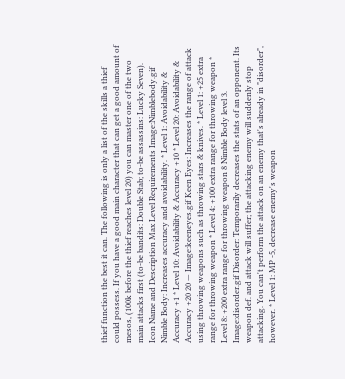thief function the best it can. The following is only a list of the skills a thief could possess. If you have a good main character that can get a good amount of mesos, (100k before the thief reaches level 20) you can master one of the two main attacks first (to-be bandits: Double Stab; to-be assassins: Lucky Seven). Icon Name and Description Max Level Requirements Image:Nimblebody.gif Nimble Body: Increases accuracy and avoidability. * Level 1: Avoidability & Accuracy +1 * Level 10: Avoidability & Accuracy +10 * Level 20: Avoidability & Accuracy +20 20 — Image:keeneyes.gif Keen Eyes: Increases the range of attack using throwing weapons such as throwing stars & knives. * Level 1: +25 extra range for throwing weapon * Level 4: +100 extra range for throwing weapon * Level 8: +200 extra range for throwing weapon 8 Nimble Body level 3. Image:disorder.gif Disorder: Temporarily decreases the stats of an opponent. Its weapon def. and attack will suffer; the attacking enemy will suddenly stop attacking. You can't perform the attack on an enemy that's already in "disorder", however. * Level 1: MP -5, decrease enemy's weapon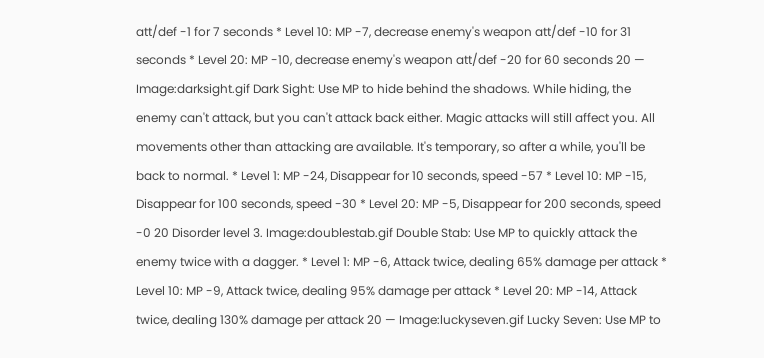att/def -1 for 7 seconds * Level 10: MP -7, decrease enemy's weapon att/def -10 for 31 seconds * Level 20: MP -10, decrease enemy's weapon att/def -20 for 60 seconds 20 — Image:darksight.gif Dark Sight: Use MP to hide behind the shadows. While hiding, the enemy can't attack, but you can't attack back either. Magic attacks will still affect you. All movements other than attacking are available. It's temporary, so after a while, you'll be back to normal. * Level 1: MP -24, Disappear for 10 seconds, speed -57 * Level 10: MP -15, Disappear for 100 seconds, speed -30 * Level 20: MP -5, Disappear for 200 seconds, speed -0 20 Disorder level 3. Image:doublestab.gif Double Stab: Use MP to quickly attack the enemy twice with a dagger. * Level 1: MP -6, Attack twice, dealing 65% damage per attack * Level 10: MP -9, Attack twice, dealing 95% damage per attack * Level 20: MP -14, Attack twice, dealing 130% damage per attack 20 — Image:luckyseven.gif Lucky Seven: Use MP to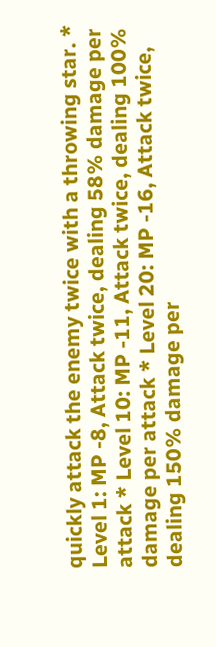quickly attack the enemy twice with a throwing star. * Level 1: MP -8, Attack twice, dealing 58% damage per attack * Level 10: MP -11, Attack twice, dealing 100% damage per attack * Level 20: MP -16, Attack twice, dealing 150% damage per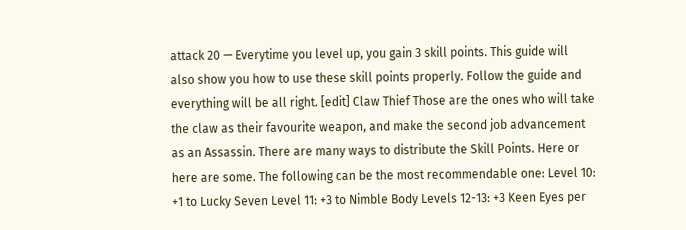attack 20 — Everytime you level up, you gain 3 skill points. This guide will also show you how to use these skill points properly. Follow the guide and everything will be all right. [edit] Claw Thief Those are the ones who will take the claw as their favourite weapon, and make the second job advancement as an Assassin. There are many ways to distribute the Skill Points. Here or here are some. The following can be the most recommendable one: Level 10: +1 to Lucky Seven Level 11: +3 to Nimble Body Levels 12-13: +3 Keen Eyes per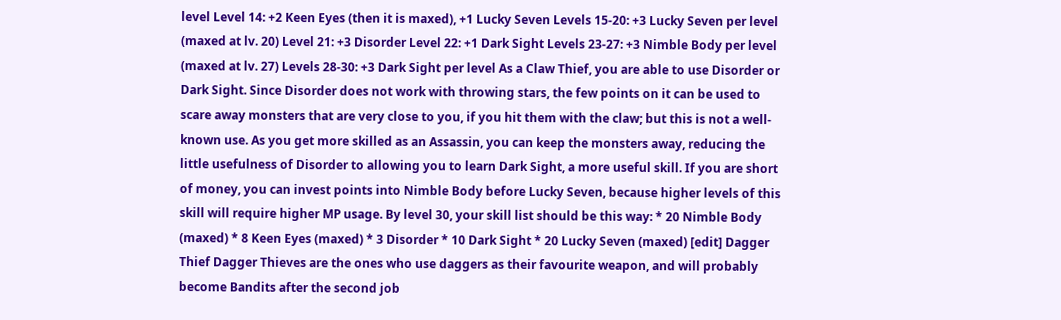level Level 14: +2 Keen Eyes (then it is maxed), +1 Lucky Seven Levels 15-20: +3 Lucky Seven per level (maxed at lv. 20) Level 21: +3 Disorder Level 22: +1 Dark Sight Levels 23-27: +3 Nimble Body per level (maxed at lv. 27) Levels 28-30: +3 Dark Sight per level As a Claw Thief, you are able to use Disorder or Dark Sight. Since Disorder does not work with throwing stars, the few points on it can be used to scare away monsters that are very close to you, if you hit them with the claw; but this is not a well-known use. As you get more skilled as an Assassin, you can keep the monsters away, reducing the little usefulness of Disorder to allowing you to learn Dark Sight, a more useful skill. If you are short of money, you can invest points into Nimble Body before Lucky Seven, because higher levels of this skill will require higher MP usage. By level 30, your skill list should be this way: * 20 Nimble Body (maxed) * 8 Keen Eyes (maxed) * 3 Disorder * 10 Dark Sight * 20 Lucky Seven (maxed) [edit] Dagger Thief Dagger Thieves are the ones who use daggers as their favourite weapon, and will probably become Bandits after the second job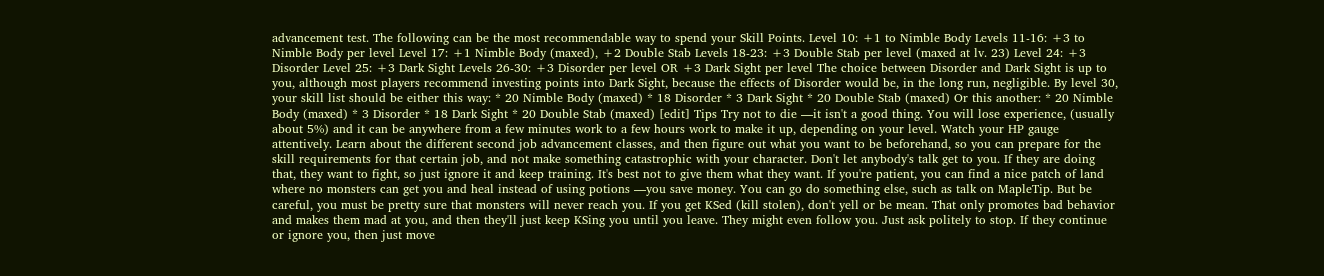advancement test. The following can be the most recommendable way to spend your Skill Points. Level 10: +1 to Nimble Body Levels 11-16: +3 to Nimble Body per level Level 17: +1 Nimble Body (maxed), +2 Double Stab Levels 18-23: +3 Double Stab per level (maxed at lv. 23) Level 24: +3 Disorder Level 25: +3 Dark Sight Levels 26-30: +3 Disorder per level OR +3 Dark Sight per level The choice between Disorder and Dark Sight is up to you, although most players recommend investing points into Dark Sight, because the effects of Disorder would be, in the long run, negligible. By level 30, your skill list should be either this way: * 20 Nimble Body (maxed) * 18 Disorder * 3 Dark Sight * 20 Double Stab (maxed) Or this another: * 20 Nimble Body (maxed) * 3 Disorder * 18 Dark Sight * 20 Double Stab (maxed) [edit] Tips Try not to die —it isn't a good thing. You will lose experience, (usually about 5%) and it can be anywhere from a few minutes work to a few hours work to make it up, depending on your level. Watch your HP gauge attentively. Learn about the different second job advancement classes, and then figure out what you want to be beforehand, so you can prepare for the skill requirements for that certain job, and not make something catastrophic with your character. Don't let anybody's talk get to you. If they are doing that, they want to fight, so just ignore it and keep training. It's best not to give them what they want. If you're patient, you can find a nice patch of land where no monsters can get you and heal instead of using potions —you save money. You can go do something else, such as talk on MapleTip. But be careful, you must be pretty sure that monsters will never reach you. If you get KSed (kill stolen), don't yell or be mean. That only promotes bad behavior and makes them mad at you, and then they'll just keep KSing you until you leave. They might even follow you. Just ask politely to stop. If they continue or ignore you, then just move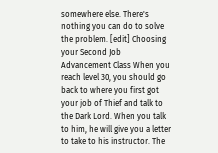somewhere else. There's nothing you can do to solve the problem. [edit] Choosing your Second Job Advancement Class When you reach level 30, you should go back to where you first got your job of Thief and talk to the Dark Lord. When you talk to him, he will give you a letter to take to his instructor. The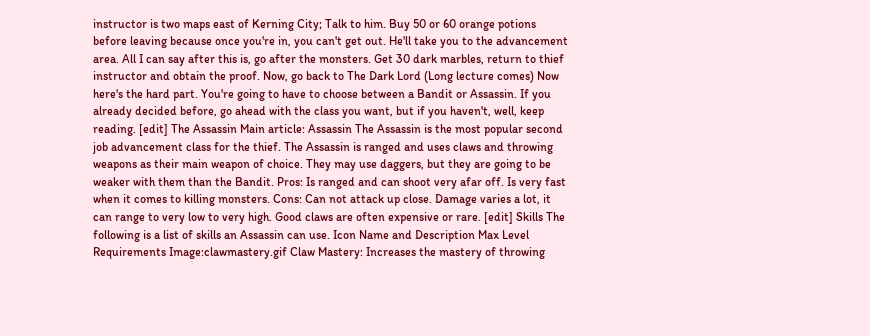instructor is two maps east of Kerning City; Talk to him. Buy 50 or 60 orange potions before leaving because once you're in, you can't get out. He'll take you to the advancement area. All I can say after this is, go after the monsters. Get 30 dark marbles, return to thief instructor and obtain the proof. Now, go back to The Dark Lord (Long lecture comes) Now here's the hard part. You're going to have to choose between a Bandit or Assassin. If you already decided before, go ahead with the class you want, but if you haven't, well, keep reading. [edit] The Assassin Main article: Assassin The Assassin is the most popular second job advancement class for the thief. The Assassin is ranged and uses claws and throwing weapons as their main weapon of choice. They may use daggers, but they are going to be weaker with them than the Bandit. Pros: Is ranged and can shoot very afar off. Is very fast when it comes to killing monsters. Cons: Can not attack up close. Damage varies a lot, it can range to very low to very high. Good claws are often expensive or rare. [edit] Skills The following is a list of skills an Assassin can use. Icon Name and Description Max Level Requirements Image:clawmastery.gif Claw Mastery: Increases the mastery of throwing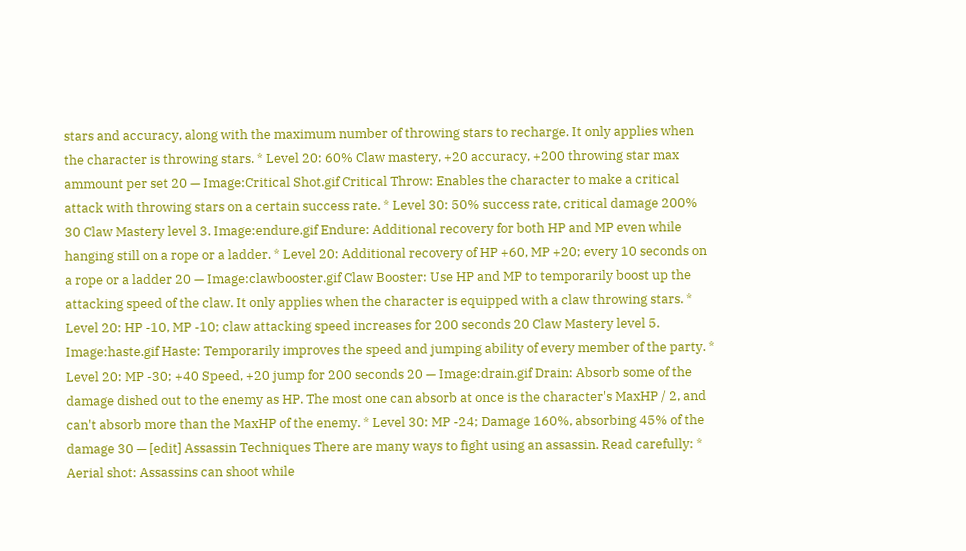stars and accuracy, along with the maximum number of throwing stars to recharge. It only applies when the character is throwing stars. * Level 20: 60% Claw mastery, +20 accuracy, +200 throwing star max ammount per set 20 — Image:Critical Shot.gif Critical Throw: Enables the character to make a critical attack with throwing stars on a certain success rate. * Level 30: 50% success rate, critical damage 200% 30 Claw Mastery level 3. Image:endure.gif Endure: Additional recovery for both HP and MP even while hanging still on a rope or a ladder. * Level 20: Additional recovery of HP +60, MP +20; every 10 seconds on a rope or a ladder 20 — Image:clawbooster.gif Claw Booster: Use HP and MP to temporarily boost up the attacking speed of the claw. It only applies when the character is equipped with a claw throwing stars. * Level 20: HP -10, MP -10; claw attacking speed increases for 200 seconds 20 Claw Mastery level 5. Image:haste.gif Haste: Temporarily improves the speed and jumping ability of every member of the party. * Level 20: MP -30; +40 Speed, +20 jump for 200 seconds 20 — Image:drain.gif Drain: Absorb some of the damage dished out to the enemy as HP. The most one can absorb at once is the character's MaxHP / 2, and can't absorb more than the MaxHP of the enemy. * Level 30: MP -24; Damage 160%, absorbing 45% of the damage 30 — [edit] Assassin Techniques There are many ways to fight using an assassin. Read carefully: * Aerial shot: Assassins can shoot while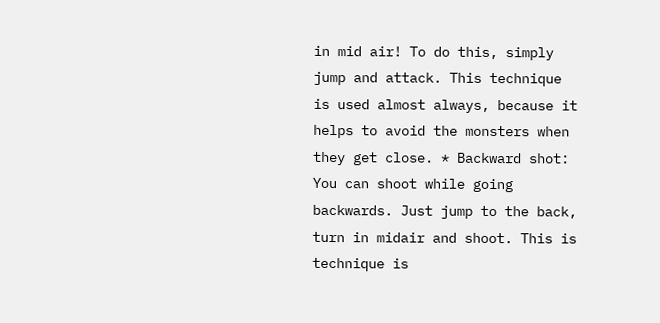in mid air! To do this, simply jump and attack. This technique is used almost always, because it helps to avoid the monsters when they get close. * Backward shot: You can shoot while going backwards. Just jump to the back, turn in midair and shoot. This is technique is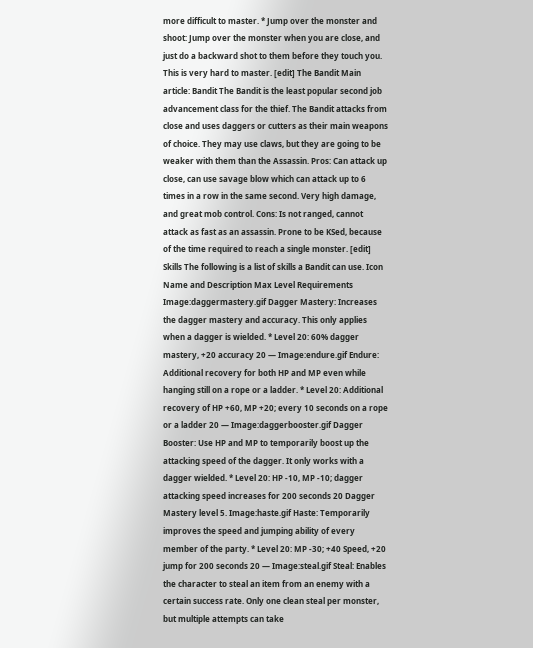more difficult to master. * Jump over the monster and shoot: Jump over the monster when you are close, and just do a backward shot to them before they touch you. This is very hard to master. [edit] The Bandit Main article: Bandit The Bandit is the least popular second job advancement class for the thief. The Bandit attacks from close and uses daggers or cutters as their main weapons of choice. They may use claws, but they are going to be weaker with them than the Assassin. Pros: Can attack up close, can use savage blow which can attack up to 6 times in a row in the same second. Very high damage, and great mob control. Cons: Is not ranged, cannot attack as fast as an assassin. Prone to be KSed, because of the time required to reach a single monster. [edit] Skills The following is a list of skills a Bandit can use. Icon Name and Description Max Level Requirements Image:daggermastery.gif Dagger Mastery: Increases the dagger mastery and accuracy. This only applies when a dagger is wielded. * Level 20: 60% dagger mastery, +20 accuracy 20 — Image:endure.gif Endure: Additional recovery for both HP and MP even while hanging still on a rope or a ladder. * Level 20: Additional recovery of HP +60, MP +20; every 10 seconds on a rope or a ladder 20 — Image:daggerbooster.gif Dagger Booster: Use HP and MP to temporarily boost up the attacking speed of the dagger. It only works with a dagger wielded. * Level 20: HP -10, MP -10; dagger attacking speed increases for 200 seconds 20 Dagger Mastery level 5. Image:haste.gif Haste: Temporarily improves the speed and jumping ability of every member of the party. * Level 20: MP -30; +40 Speed, +20 jump for 200 seconds 20 — Image:steal.gif Steal: Enables the character to steal an item from an enemy with a certain success rate. Only one clean steal per monster, but multiple attempts can take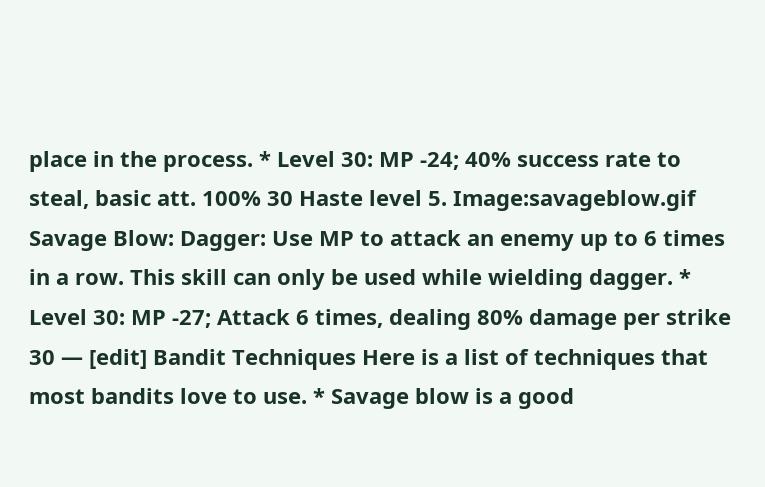place in the process. * Level 30: MP -24; 40% success rate to steal, basic att. 100% 30 Haste level 5. Image:savageblow.gif Savage Blow: Dagger: Use MP to attack an enemy up to 6 times in a row. This skill can only be used while wielding dagger. * Level 30: MP -27; Attack 6 times, dealing 80% damage per strike 30 — [edit] Bandit Techniques Here is a list of techniques that most bandits love to use. * Savage blow is a good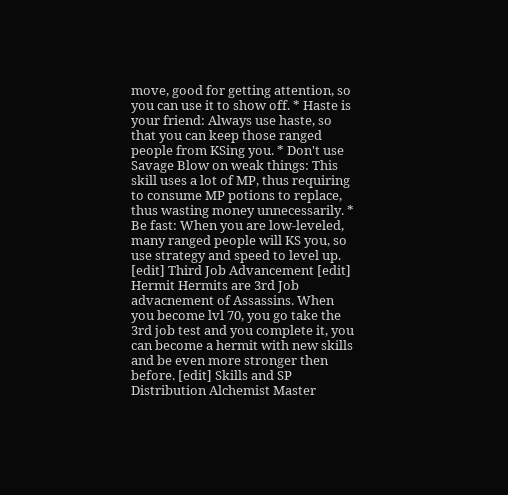move, good for getting attention, so you can use it to show off. * Haste is your friend: Always use haste, so that you can keep those ranged people from KSing you. * Don't use Savage Blow on weak things: This skill uses a lot of MP, thus requiring to consume MP potions to replace, thus wasting money unnecessarily. * Be fast: When you are low-leveled, many ranged people will KS you, so use strategy and speed to level up. [edit] Third Job Advancement [edit] Hermit Hermits are 3rd Job advacnement of Assassins. When you become lvl 70, you go take the 3rd job test and you complete it, you can become a hermit with new skills and be even more stronger then before. [edit] Skills and SP Distribution Alchemist Master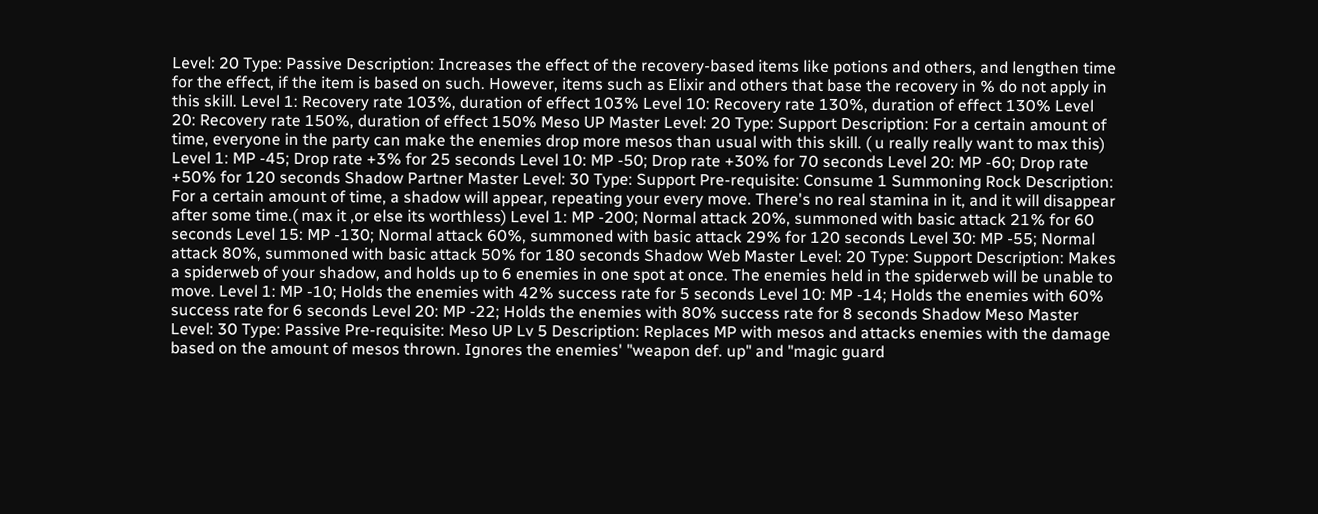Level: 20 Type: Passive Description: Increases the effect of the recovery-based items like potions and others, and lengthen time for the effect, if the item is based on such. However, items such as Elixir and others that base the recovery in % do not apply in this skill. Level 1: Recovery rate 103%, duration of effect 103% Level 10: Recovery rate 130%, duration of effect 130% Level 20: Recovery rate 150%, duration of effect 150% Meso UP Master Level: 20 Type: Support Description: For a certain amount of time, everyone in the party can make the enemies drop more mesos than usual with this skill. ( u really really want to max this) Level 1: MP -45; Drop rate +3% for 25 seconds Level 10: MP -50; Drop rate +30% for 70 seconds Level 20: MP -60; Drop rate +50% for 120 seconds Shadow Partner Master Level: 30 Type: Support Pre-requisite: Consume 1 Summoning Rock Description: For a certain amount of time, a shadow will appear, repeating your every move. There's no real stamina in it, and it will disappear after some time.( max it ,or else its worthless) Level 1: MP -200; Normal attack 20%, summoned with basic attack 21% for 60 seconds Level 15: MP -130; Normal attack 60%, summoned with basic attack 29% for 120 seconds Level 30: MP -55; Normal attack 80%, summoned with basic attack 50% for 180 seconds Shadow Web Master Level: 20 Type: Support Description: Makes a spiderweb of your shadow, and holds up to 6 enemies in one spot at once. The enemies held in the spiderweb will be unable to move. Level 1: MP -10; Holds the enemies with 42% success rate for 5 seconds Level 10: MP -14; Holds the enemies with 60% success rate for 6 seconds Level 20: MP -22; Holds the enemies with 80% success rate for 8 seconds Shadow Meso Master Level: 30 Type: Passive Pre-requisite: Meso UP Lv 5 Description: Replaces MP with mesos and attacks enemies with the damage based on the amount of mesos thrown. Ignores the enemies' "weapon def. up" and "magic guard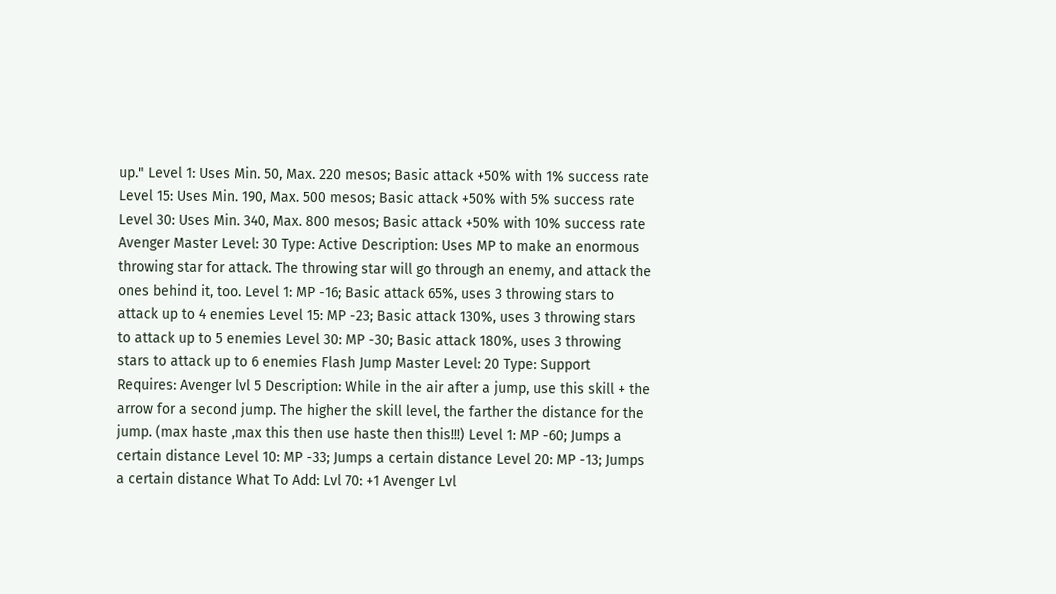up." Level 1: Uses Min. 50, Max. 220 mesos; Basic attack +50% with 1% success rate Level 15: Uses Min. 190, Max. 500 mesos; Basic attack +50% with 5% success rate Level 30: Uses Min. 340, Max. 800 mesos; Basic attack +50% with 10% success rate Avenger Master Level: 30 Type: Active Description: Uses MP to make an enormous throwing star for attack. The throwing star will go through an enemy, and attack the ones behind it, too. Level 1: MP -16; Basic attack 65%, uses 3 throwing stars to attack up to 4 enemies Level 15: MP -23; Basic attack 130%, uses 3 throwing stars to attack up to 5 enemies Level 30: MP -30; Basic attack 180%, uses 3 throwing stars to attack up to 6 enemies Flash Jump Master Level: 20 Type: Support Requires: Avenger lvl 5 Description: While in the air after a jump, use this skill + the arrow for a second jump. The higher the skill level, the farther the distance for the jump. (max haste ,max this then use haste then this!!!) Level 1: MP -60; Jumps a certain distance Level 10: MP -33; Jumps a certain distance Level 20: MP -13; Jumps a certain distance What To Add: Lvl 70: +1 Avenger Lvl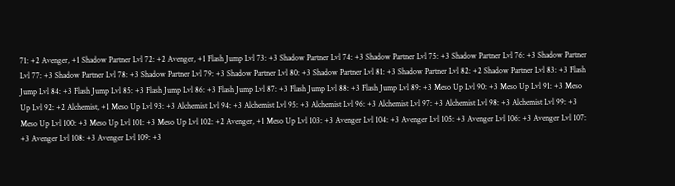71: +2 Avenger, +1 Shadow Partner Lvl 72: +2 Avenger, +1 Flash Jump Lvl 73: +3 Shadow Partner Lvl 74: +3 Shadow Partner Lvl 75: +3 Shadow Partner Lvl 76: +3 Shadow Partner Lvl 77: +3 Shadow Partner Lvl 78: +3 Shadow Partner Lvl 79: +3 Shadow Partner Lvl 80: +3 Shadow Partner Lvl 81: +3 Shadow Partner Lvl 82: +2 Shadow Partner Lvl 83: +3 Flash Jump Lvl 84: +3 Flash Jump Lvl 85: +3 Flash Jump Lvl 86: +3 Flash Jump Lvl 87: +3 Flash Jump Lvl 88: +3 Flash Jump Lvl 89: +3 Meso Up Lvl 90: +3 Meso Up Lvl 91: +3 Meso Up Lvl 92: +2 Alchemist, +1 Meso Up Lvl 93: +3 Alchemist Lvl 94: +3 Alchemist Lvl 95: +3 Alchemist Lvl 96: +3 Alchemist Lvl 97: +3 Alchemist Lvl 98: +3 Alchemist Lvl 99: +3 Meso Up Lvl 100: +3 Meso Up Lvl 101: +3 Meso Up Lvl 102: +2 Avenger, +1 Meso Up Lvl 103: +3 Avenger Lvl 104: +3 Avenger Lvl 105: +3 Avenger Lvl 106: +3 Avenger Lvl 107: +3 Avenger Lvl 108: +3 Avenger Lvl 109: +3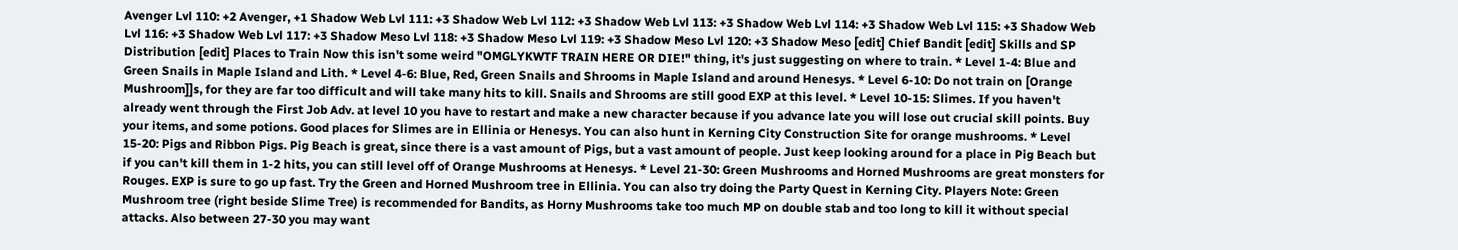Avenger Lvl 110: +2 Avenger, +1 Shadow Web Lvl 111: +3 Shadow Web Lvl 112: +3 Shadow Web Lvl 113: +3 Shadow Web Lvl 114: +3 Shadow Web Lvl 115: +3 Shadow Web Lvl 116: +3 Shadow Web Lvl 117: +3 Shadow Meso Lvl 118: +3 Shadow Meso Lvl 119: +3 Shadow Meso Lvl 120: +3 Shadow Meso [edit] Chief Bandit [edit] Skills and SP Distribution [edit] Places to Train Now this isn't some weird "OMGLYKWTF TRAIN HERE OR DIE!" thing, it's just suggesting on where to train. * Level 1-4: Blue and Green Snails in Maple Island and Lith. * Level 4-6: Blue, Red, Green Snails and Shrooms in Maple Island and around Henesys. * Level 6-10: Do not train on [Orange Mushroom]]s, for they are far too difficult and will take many hits to kill. Snails and Shrooms are still good EXP at this level. * Level 10-15: Slimes. If you haven't already went through the First Job Adv. at level 10 you have to restart and make a new character because if you advance late you will lose out crucial skill points. Buy your items, and some potions. Good places for Slimes are in Ellinia or Henesys. You can also hunt in Kerning City Construction Site for orange mushrooms. * Level 15-20: Pigs and Ribbon Pigs. Pig Beach is great, since there is a vast amount of Pigs, but a vast amount of people. Just keep looking around for a place in Pig Beach but if you can't kill them in 1-2 hits, you can still level off of Orange Mushrooms at Henesys. * Level 21-30: Green Mushrooms and Horned Mushrooms are great monsters for Rouges. EXP is sure to go up fast. Try the Green and Horned Mushroom tree in Ellinia. You can also try doing the Party Quest in Kerning City. Players Note: Green Mushroom tree (right beside Slime Tree) is recommended for Bandits, as Horny Mushrooms take too much MP on double stab and too long to kill it without special attacks. Also between 27-30 you may want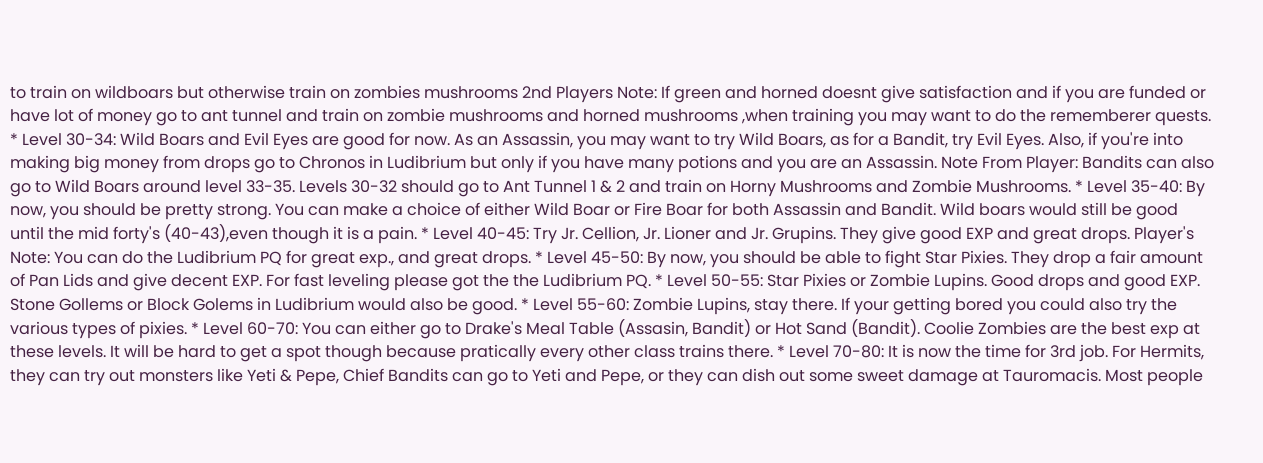to train on wildboars but otherwise train on zombies mushrooms 2nd Players Note: If green and horned doesnt give satisfaction and if you are funded or have lot of money go to ant tunnel and train on zombie mushrooms and horned mushrooms ,when training you may want to do the rememberer quests. * Level 30-34: Wild Boars and Evil Eyes are good for now. As an Assassin, you may want to try Wild Boars, as for a Bandit, try Evil Eyes. Also, if you're into making big money from drops go to Chronos in Ludibrium but only if you have many potions and you are an Assassin. Note From Player: Bandits can also go to Wild Boars around level 33-35. Levels 30-32 should go to Ant Tunnel 1 & 2 and train on Horny Mushrooms and Zombie Mushrooms. * Level 35-40: By now, you should be pretty strong. You can make a choice of either Wild Boar or Fire Boar for both Assassin and Bandit. Wild boars would still be good until the mid forty's (40-43),even though it is a pain. * Level 40-45: Try Jr. Cellion, Jr. Lioner and Jr. Grupins. They give good EXP and great drops. Player's Note: You can do the Ludibrium PQ for great exp., and great drops. * Level 45-50: By now, you should be able to fight Star Pixies. They drop a fair amount of Pan Lids and give decent EXP. For fast leveling please got the the Ludibrium PQ. * Level 50-55: Star Pixies or Zombie Lupins. Good drops and good EXP. Stone Gollems or Block Golems in Ludibrium would also be good. * Level 55-60: Zombie Lupins, stay there. If your getting bored you could also try the various types of pixies. * Level 60-70: You can either go to Drake's Meal Table (Assasin, Bandit) or Hot Sand (Bandit). Coolie Zombies are the best exp at these levels. It will be hard to get a spot though because pratically every other class trains there. * Level 70-80: It is now the time for 3rd job. For Hermits, they can try out monsters like Yeti & Pepe, Chief Bandits can go to Yeti and Pepe, or they can dish out some sweet damage at Tauromacis. Most people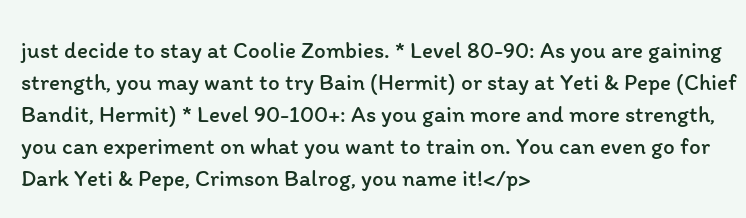just decide to stay at Coolie Zombies. * Level 80-90: As you are gaining strength, you may want to try Bain (Hermit) or stay at Yeti & Pepe (Chief Bandit, Hermit) * Level 90-100+: As you gain more and more strength, you can experiment on what you want to train on. You can even go for Dark Yeti & Pepe, Crimson Balrog, you name it!</p>